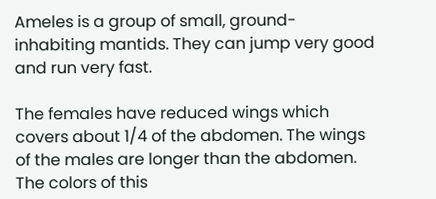Ameles is a group of small, ground-inhabiting mantids. They can jump very good and run very fast.

The females have reduced wings which covers about 1/4 of the abdomen. The wings of the males are longer than the abdomen. The colors of this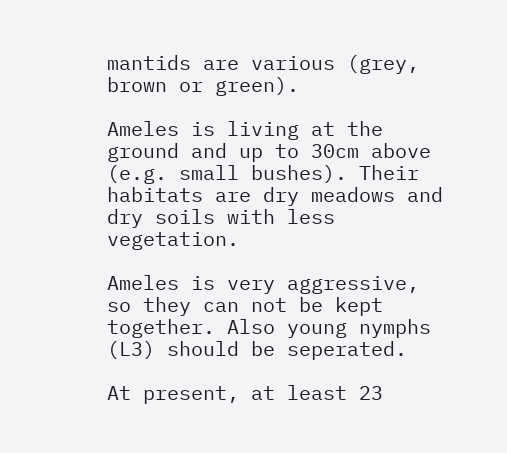mantids are various (grey, brown or green).

Ameles is living at the ground and up to 30cm above (e.g. small bushes). Their habitats are dry meadows and dry soils with less vegetation.

Ameles is very aggressive, so they can not be kept together. Also young nymphs (L3) should be seperated.

At present, at least 23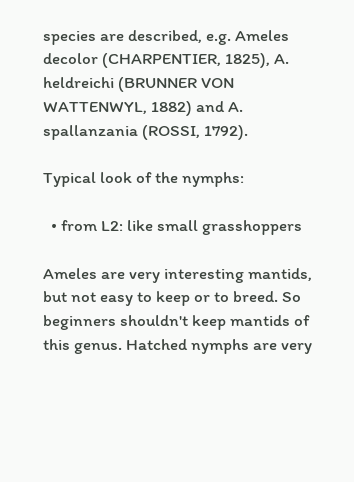species are described, e.g. Ameles decolor (CHARPENTIER, 1825), A. heldreichi (BRUNNER VON WATTENWYL, 1882) and A. spallanzania (ROSSI, 1792).

Typical look of the nymphs:

  • from L2: like small grasshoppers

Ameles are very interesting mantids, but not easy to keep or to breed. So beginners shouldn't keep mantids of this genus. Hatched nymphs are very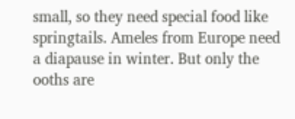small, so they need special food like springtails. Ameles from Europe need a diapause in winter. But only the ooths are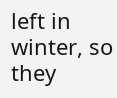left in winter, so they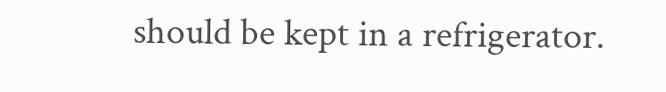should be kept in a refrigerator.